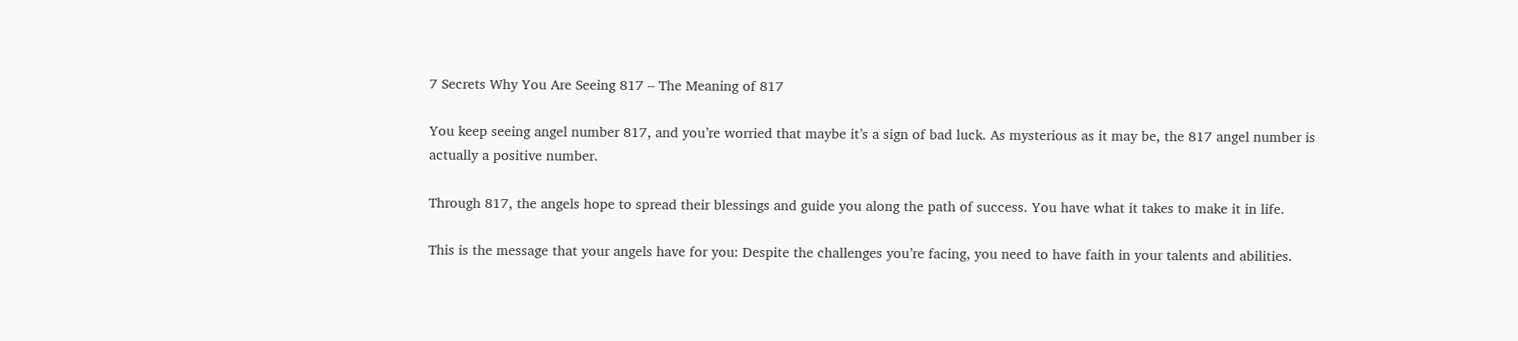7 Secrets Why You Are Seeing 817 – The Meaning of 817

You keep seeing angel number 817, and you’re worried that maybe it’s a sign of bad luck. As mysterious as it may be, the 817 angel number is actually a positive number.

Through 817, the angels hope to spread their blessings and guide you along the path of success. You have what it takes to make it in life.

This is the message that your angels have for you: Despite the challenges you’re facing, you need to have faith in your talents and abilities.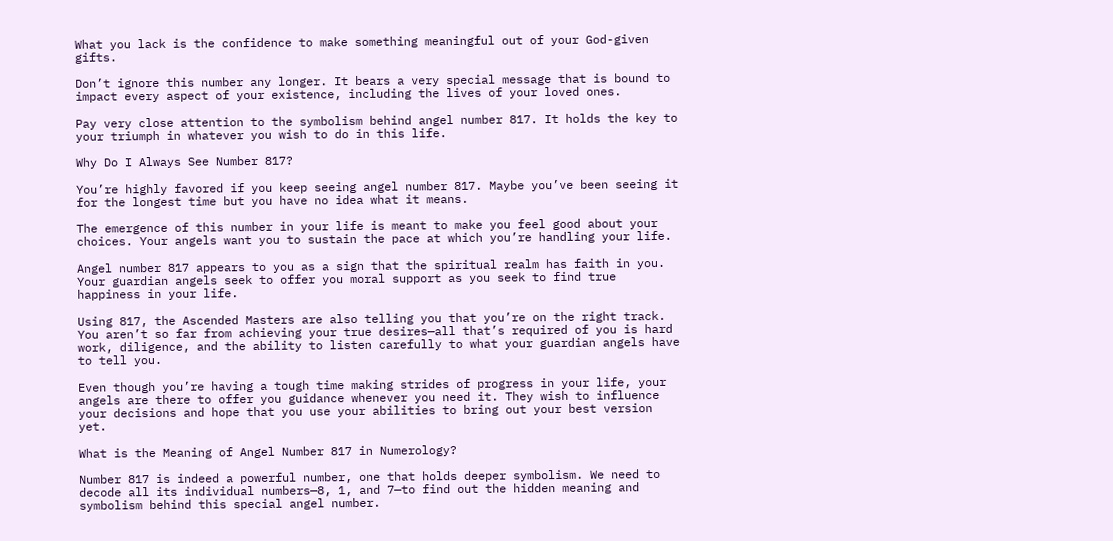What you lack is the confidence to make something meaningful out of your God-given gifts.

Don’t ignore this number any longer. It bears a very special message that is bound to impact every aspect of your existence, including the lives of your loved ones.

Pay very close attention to the symbolism behind angel number 817. It holds the key to your triumph in whatever you wish to do in this life.

Why Do I Always See Number 817?

You’re highly favored if you keep seeing angel number 817. Maybe you’ve been seeing it for the longest time but you have no idea what it means.

The emergence of this number in your life is meant to make you feel good about your choices. Your angels want you to sustain the pace at which you’re handling your life.

Angel number 817 appears to you as a sign that the spiritual realm has faith in you. Your guardian angels seek to offer you moral support as you seek to find true happiness in your life.

Using 817, the Ascended Masters are also telling you that you’re on the right track. You aren’t so far from achieving your true desires—all that’s required of you is hard work, diligence, and the ability to listen carefully to what your guardian angels have to tell you.

Even though you’re having a tough time making strides of progress in your life, your angels are there to offer you guidance whenever you need it. They wish to influence your decisions and hope that you use your abilities to bring out your best version yet.

What is the Meaning of Angel Number 817 in Numerology?

Number 817 is indeed a powerful number, one that holds deeper symbolism. We need to decode all its individual numbers—8, 1, and 7—to find out the hidden meaning and symbolism behind this special angel number.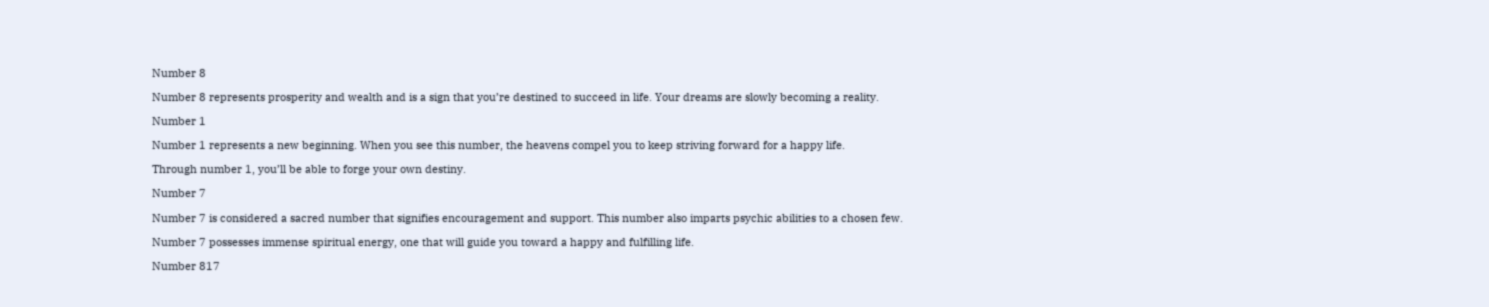Number 8

Number 8 represents prosperity and wealth and is a sign that you’re destined to succeed in life. Your dreams are slowly becoming a reality.

Number 1

Number 1 represents a new beginning. When you see this number, the heavens compel you to keep striving forward for a happy life.

Through number 1, you’ll be able to forge your own destiny.

Number 7

Number 7 is considered a sacred number that signifies encouragement and support. This number also imparts psychic abilities to a chosen few.

Number 7 possesses immense spiritual energy, one that will guide you toward a happy and fulfilling life.

Number 817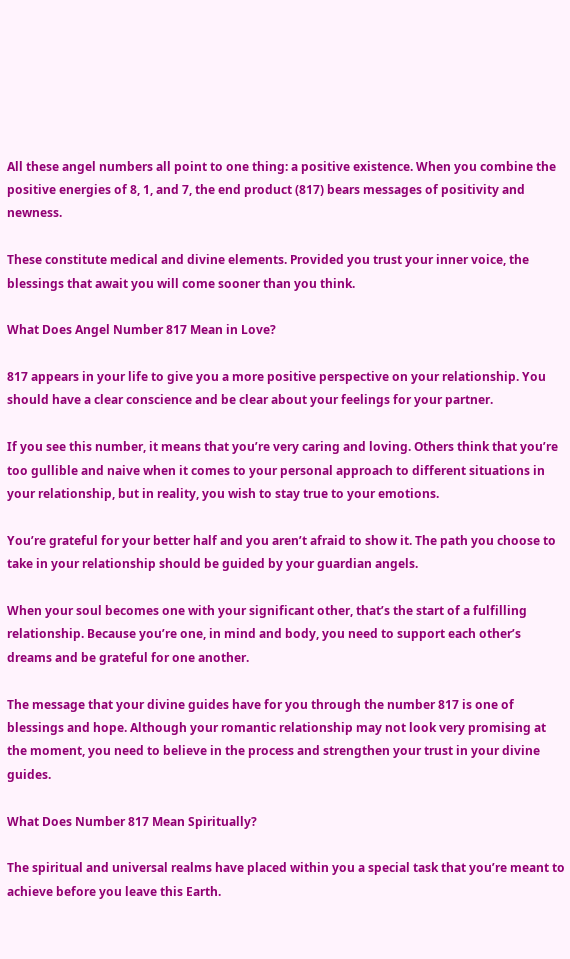All these angel numbers all point to one thing: a positive existence. When you combine the positive energies of 8, 1, and 7, the end product (817) bears messages of positivity and newness.

These constitute medical and divine elements. Provided you trust your inner voice, the blessings that await you will come sooner than you think.

What Does Angel Number 817 Mean in Love?

817 appears in your life to give you a more positive perspective on your relationship. You should have a clear conscience and be clear about your feelings for your partner.

If you see this number, it means that you’re very caring and loving. Others think that you’re too gullible and naive when it comes to your personal approach to different situations in your relationship, but in reality, you wish to stay true to your emotions.

You’re grateful for your better half and you aren’t afraid to show it. The path you choose to take in your relationship should be guided by your guardian angels.

When your soul becomes one with your significant other, that’s the start of a fulfilling relationship. Because you’re one, in mind and body, you need to support each other’s dreams and be grateful for one another.

The message that your divine guides have for you through the number 817 is one of blessings and hope. Although your romantic relationship may not look very promising at the moment, you need to believe in the process and strengthen your trust in your divine guides.

What Does Number 817 Mean Spiritually?

The spiritual and universal realms have placed within you a special task that you’re meant to achieve before you leave this Earth.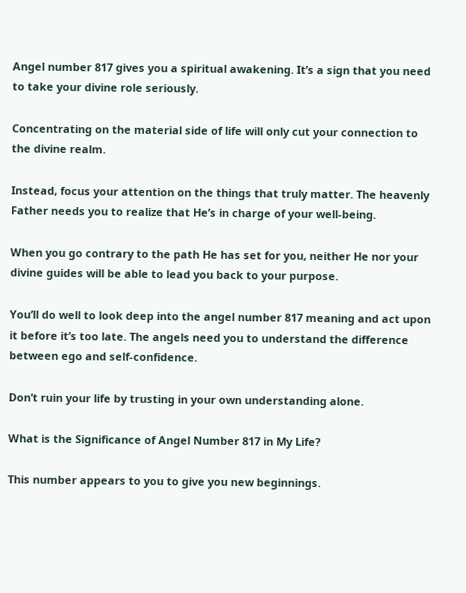Angel number 817 gives you a spiritual awakening. It’s a sign that you need to take your divine role seriously.

Concentrating on the material side of life will only cut your connection to the divine realm.

Instead, focus your attention on the things that truly matter. The heavenly Father needs you to realize that He’s in charge of your well-being.

When you go contrary to the path He has set for you, neither He nor your divine guides will be able to lead you back to your purpose.

You’ll do well to look deep into the angel number 817 meaning and act upon it before it’s too late. The angels need you to understand the difference between ego and self-confidence.

Don’t ruin your life by trusting in your own understanding alone.

What is the Significance of Angel Number 817 in My Life?

This number appears to you to give you new beginnings.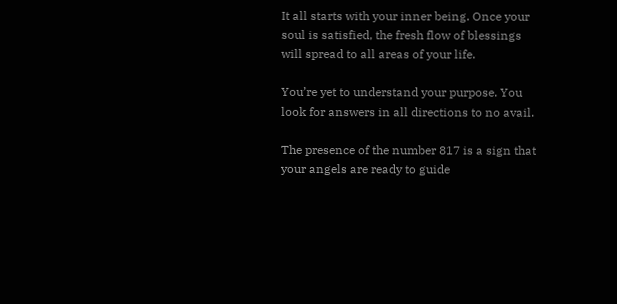It all starts with your inner being. Once your soul is satisfied, the fresh flow of blessings will spread to all areas of your life.

You’re yet to understand your purpose. You look for answers in all directions to no avail.

The presence of the number 817 is a sign that your angels are ready to guide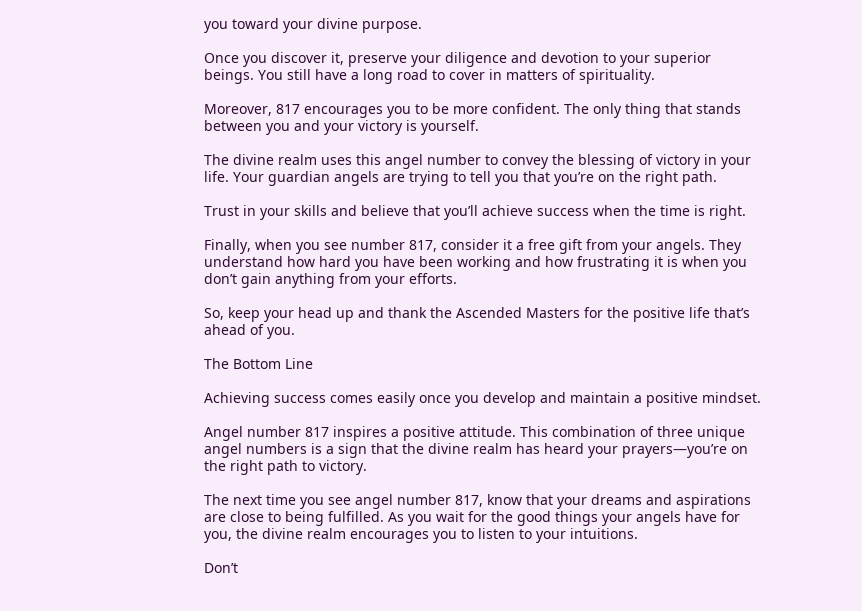you toward your divine purpose.

Once you discover it, preserve your diligence and devotion to your superior beings. You still have a long road to cover in matters of spirituality.

Moreover, 817 encourages you to be more confident. The only thing that stands between you and your victory is yourself.

The divine realm uses this angel number to convey the blessing of victory in your life. Your guardian angels are trying to tell you that you’re on the right path.

Trust in your skills and believe that you’ll achieve success when the time is right.

Finally, when you see number 817, consider it a free gift from your angels. They understand how hard you have been working and how frustrating it is when you don’t gain anything from your efforts.

So, keep your head up and thank the Ascended Masters for the positive life that’s ahead of you.

The Bottom Line

Achieving success comes easily once you develop and maintain a positive mindset.

Angel number 817 inspires a positive attitude. This combination of three unique angel numbers is a sign that the divine realm has heard your prayers—you’re on the right path to victory.

The next time you see angel number 817, know that your dreams and aspirations are close to being fulfilled. As you wait for the good things your angels have for you, the divine realm encourages you to listen to your intuitions.

Don’t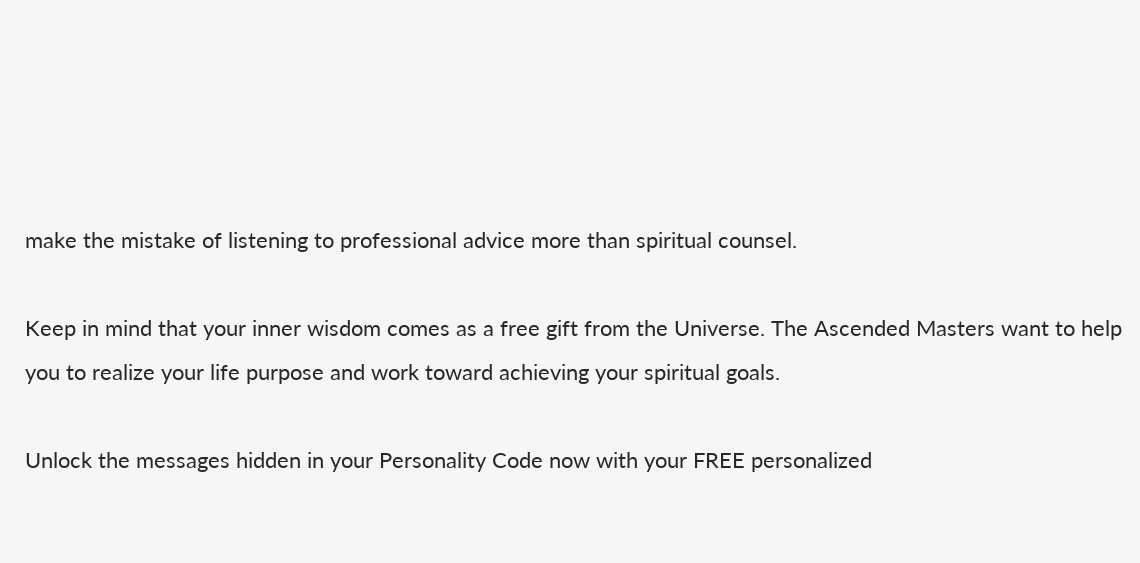make the mistake of listening to professional advice more than spiritual counsel.

Keep in mind that your inner wisdom comes as a free gift from the Universe. The Ascended Masters want to help you to realize your life purpose and work toward achieving your spiritual goals.

Unlock the messages hidden in your Personality Code now with your FREE personalized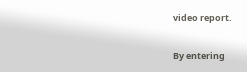video report.

By entering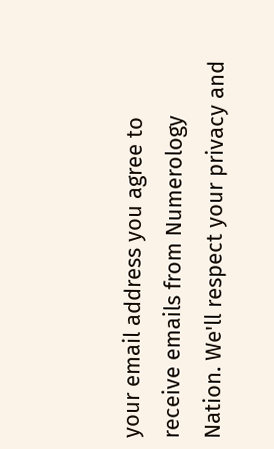your email address you agree to receive emails from Numerology Nation. We'll respect your privacy and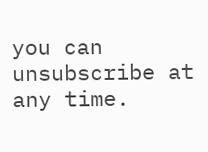you can unsubscribe at any time.